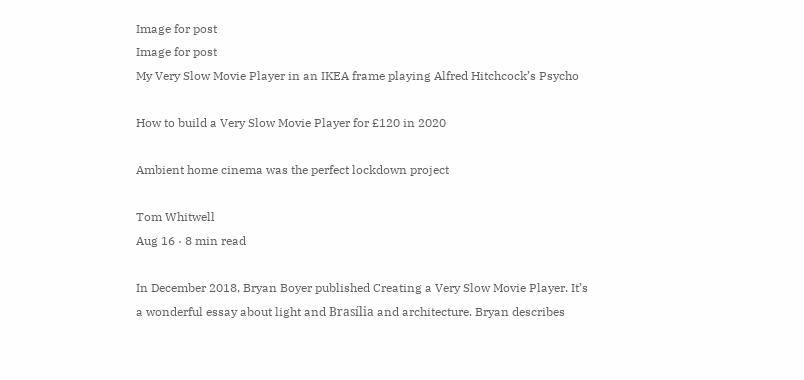Image for post
Image for post
My Very Slow Movie Player in an IKEA frame playing Alfred Hitchcock’s Psycho

How to build a Very Slow Movie Player for £120 in 2020

Ambient home cinema was the perfect lockdown project

Tom Whitwell
Aug 16 · 8 min read

In December 2018, Bryan Boyer published Creating a Very Slow Movie Player. It’s a wonderful essay about light and Brasília and architecture. Bryan describes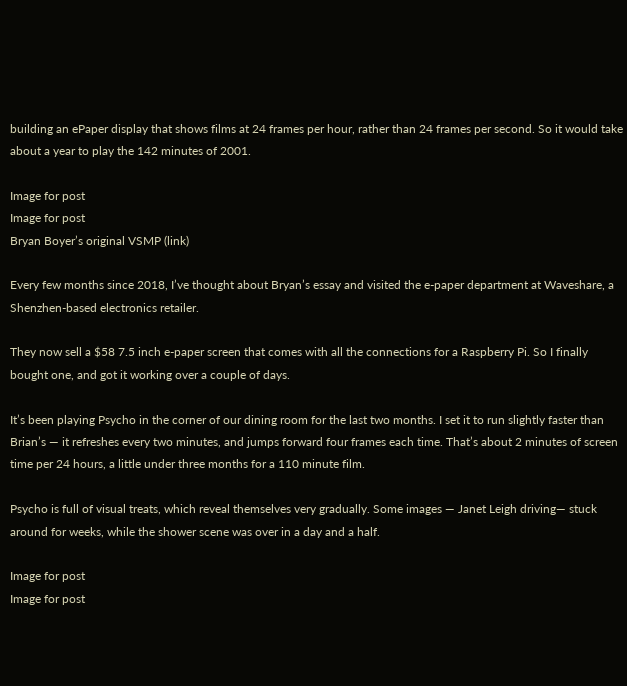building an ePaper display that shows films at 24 frames per hour, rather than 24 frames per second. So it would take about a year to play the 142 minutes of 2001.

Image for post
Image for post
Bryan Boyer’s original VSMP (link)

Every few months since 2018, I’ve thought about Bryan’s essay and visited the e-paper department at Waveshare, a Shenzhen-based electronics retailer.

They now sell a $58 7.5 inch e-paper screen that comes with all the connections for a Raspberry Pi. So I finally bought one, and got it working over a couple of days.

It’s been playing Psycho in the corner of our dining room for the last two months. I set it to run slightly faster than Brian’s — it refreshes every two minutes, and jumps forward four frames each time. That’s about 2 minutes of screen time per 24 hours, a little under three months for a 110 minute film.

Psycho is full of visual treats, which reveal themselves very gradually. Some images — Janet Leigh driving— stuck around for weeks, while the shower scene was over in a day and a half.

Image for post
Image for post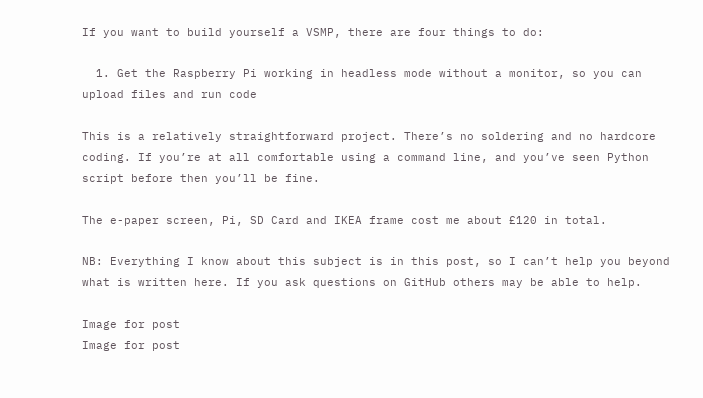If you want to build yourself a VSMP, there are four things to do:

  1. Get the Raspberry Pi working in headless mode without a monitor, so you can upload files and run code

This is a relatively straightforward project. There’s no soldering and no hardcore coding. If you’re at all comfortable using a command line, and you’ve seen Python script before then you’ll be fine.

The e-paper screen, Pi, SD Card and IKEA frame cost me about £120 in total.

NB: Everything I know about this subject is in this post, so I can’t help you beyond what is written here. If you ask questions on GitHub others may be able to help.

Image for post
Image for post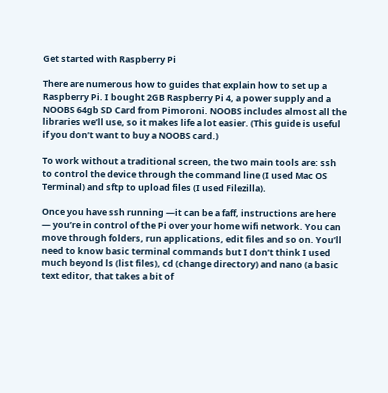Get started with Raspberry Pi

There are numerous how to guides that explain how to set up a Raspberry Pi. I bought 2GB Raspberry Pi 4, a power supply and a NOOBS 64gb SD Card from Pimoroni. NOOBS includes almost all the libraries we’ll use, so it makes life a lot easier. (This guide is useful if you don’t want to buy a NOOBS card.)

To work without a traditional screen, the two main tools are: ssh to control the device through the command line (I used Mac OS Terminal) and sftp to upload files (I used Filezilla).

Once you have ssh running —it can be a faff, instructions are here — you’re in control of the Pi over your home wifi network. You can move through folders, run applications, edit files and so on. You’ll need to know basic terminal commands but I don’t think I used much beyond ls (list files), cd (change directory) and nano (a basic text editor, that takes a bit of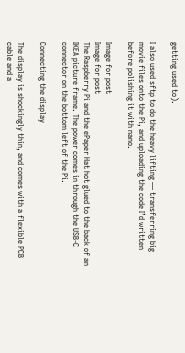getting used to).

I also used sftp to do the heavy lifting — transferring big movie files onto the Pi, and uploading the code I’d written before polishing it with nano.

Image for post
Image for post
The Raspberry Pi and the ePaper Hat hot glued to the back of an IKEA picture frame. The power comes in through the USB-C connector on the bottom left of the Pi.

Connecting the display

The display is shockingly thin, and comes with a flexible PCB cable and a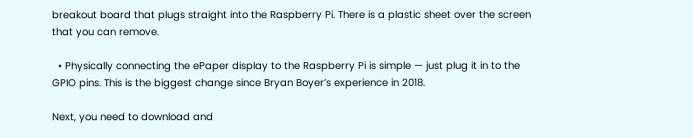breakout board that plugs straight into the Raspberry Pi. There is a plastic sheet over the screen that you can remove.

  • Physically connecting the ePaper display to the Raspberry Pi is simple — just plug it in to the GPIO pins. This is the biggest change since Bryan Boyer’s experience in 2018.

Next, you need to download and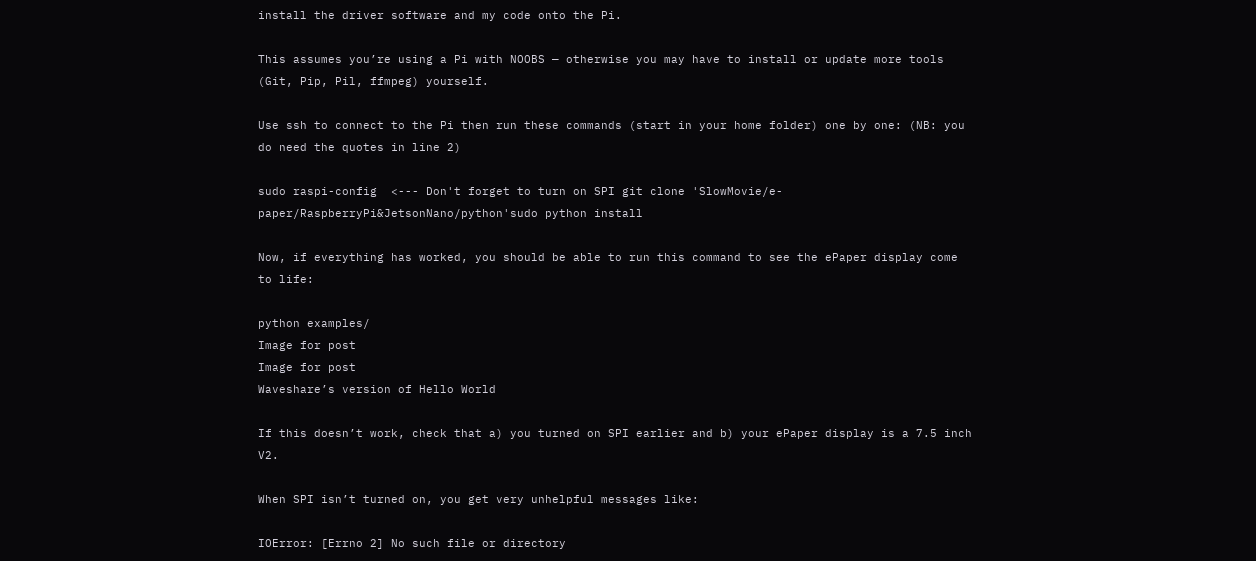install the driver software and my code onto the Pi.

This assumes you’re using a Pi with NOOBS — otherwise you may have to install or update more tools (Git, Pip, Pil, ffmpeg) yourself.

Use ssh to connect to the Pi then run these commands (start in your home folder) one by one: (NB: you do need the quotes in line 2)

sudo raspi-config  <--- Don't forget to turn on SPI git clone 'SlowMovie/e-paper/RaspberryPi&JetsonNano/python'sudo python install

Now, if everything has worked, you should be able to run this command to see the ePaper display come to life:

python examples/
Image for post
Image for post
Waveshare’s version of Hello World

If this doesn’t work, check that a) you turned on SPI earlier and b) your ePaper display is a 7.5 inch V2.

When SPI isn’t turned on, you get very unhelpful messages like:

IOError: [Errno 2] No such file or directory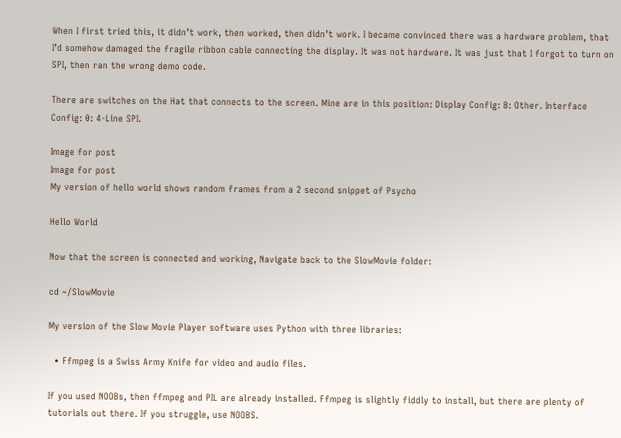When I first tried this, it didn’t work, then worked, then didn’t work. I became convinced there was a hardware problem, that I’d somehow damaged the fragile ribbon cable connecting the display. It was not hardware. It was just that I forgot to turn on SPI, then ran the wrong demo code.

There are switches on the Hat that connects to the screen. Mine are in this position: Display Config: B: Other. Interface Config: 0: 4-Line SPI.

Image for post
Image for post
My version of hello world shows random frames from a 2 second snippet of Psycho

Hello World

Now that the screen is connected and working, Navigate back to the SlowMovie folder:

cd ~/SlowMovie

My version of the Slow Movie Player software uses Python with three libraries:

  • Ffmpeg is a Swiss Army Knife for video and audio files.

If you used NOOBs, then ffmpeg and PIL are already installed. Ffmpeg is slightly fiddly to install, but there are plenty of tutorials out there. If you struggle, use NOOBS.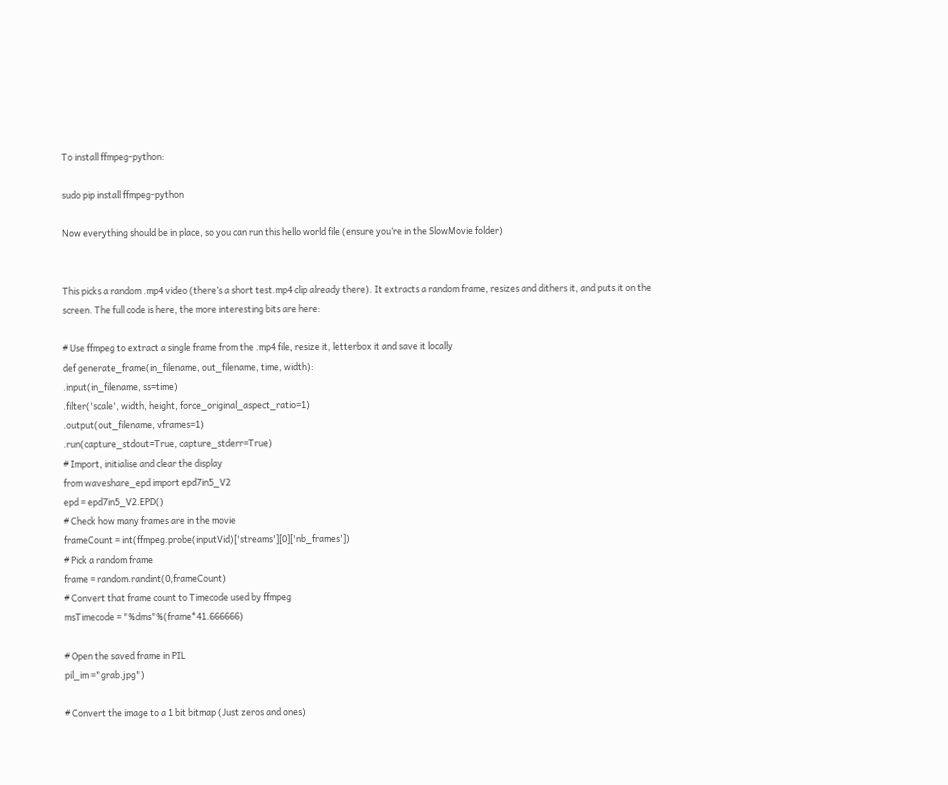To install ffmpeg-python:

sudo pip install ffmpeg-python

Now everything should be in place, so you can run this hello world file (ensure you’re in the SlowMovie folder)


This picks a random .mp4 video (there’s a short test.mp4 clip already there). It extracts a random frame, resizes and dithers it, and puts it on the screen. The full code is here, the more interesting bits are here:

# Use ffmpeg to extract a single frame from the .mp4 file, resize it, letterbox it and save it locally
def generate_frame(in_filename, out_filename, time, width):
.input(in_filename, ss=time)
.filter('scale', width, height, force_original_aspect_ratio=1)
.output(out_filename, vframes=1)
.run(capture_stdout=True, capture_stderr=True)
# Import, initialise and clear the display
from waveshare_epd import epd7in5_V2
epd = epd7in5_V2.EPD()
# Check how many frames are in the movie
frameCount = int(ffmpeg.probe(inputVid)['streams'][0]['nb_frames'])
# Pick a random frame
frame = random.randint(0,frameCount)
# Convert that frame count to Timecode used by ffmpeg
msTimecode = "%dms"%(frame*41.666666)

# Open the saved frame in PIL
pil_im ="grab.jpg")

# Convert the image to a 1 bit bitmap (Just zeros and ones)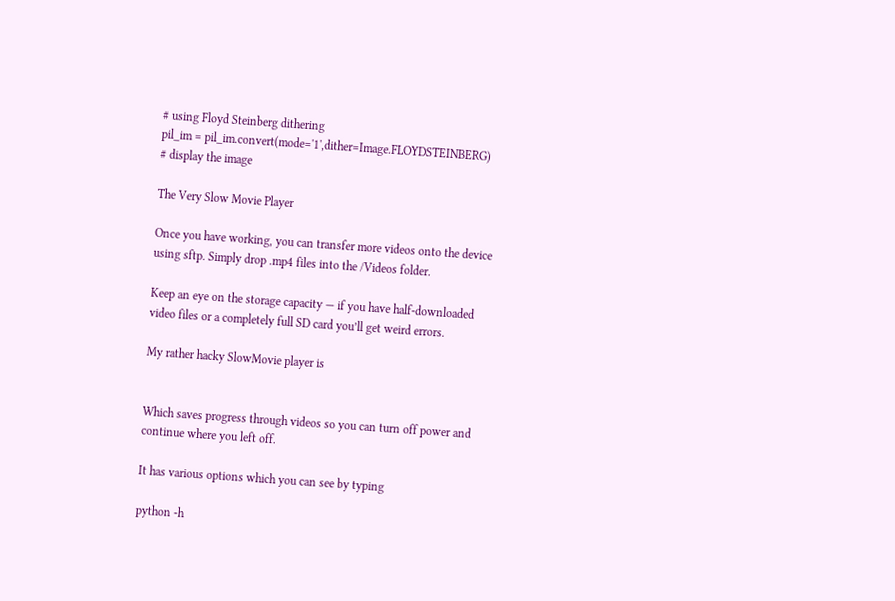# using Floyd Steinberg dithering
pil_im = pil_im.convert(mode='1',dither=Image.FLOYDSTEINBERG)
# display the image

The Very Slow Movie Player

Once you have working, you can transfer more videos onto the device using sftp. Simply drop .mp4 files into the /Videos folder.

Keep an eye on the storage capacity — if you have half-downloaded video files or a completely full SD card you’ll get weird errors.

My rather hacky SlowMovie player is


Which saves progress through videos so you can turn off power and continue where you left off.

It has various options which you can see by typing

python -h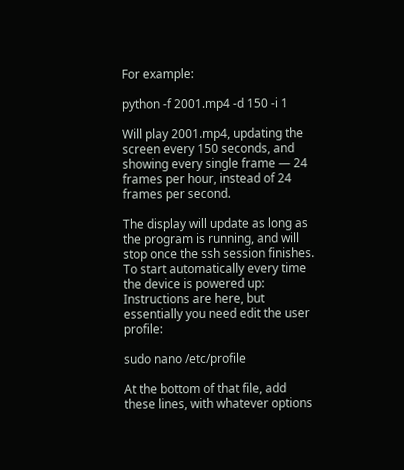For example:

python -f 2001.mp4 -d 150 -i 1

Will play 2001.mp4, updating the screen every 150 seconds, and showing every single frame — 24 frames per hour, instead of 24 frames per second.

The display will update as long as the program is running, and will stop once the ssh session finishes. To start automatically every time the device is powered up: Instructions are here, but essentially you need edit the user profile:

sudo nano /etc/profile

At the bottom of that file, add these lines, with whatever options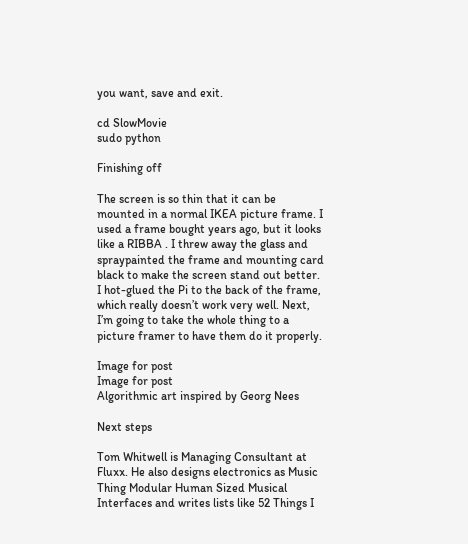you want, save and exit.

cd SlowMovie
sudo python

Finishing off

The screen is so thin that it can be mounted in a normal IKEA picture frame. I used a frame bought years ago, but it looks like a RIBBA . I threw away the glass and spraypainted the frame and mounting card black to make the screen stand out better. I hot-glued the Pi to the back of the frame, which really doesn’t work very well. Next, I’m going to take the whole thing to a picture framer to have them do it properly.

Image for post
Image for post
Algorithmic art inspired by Georg Nees

Next steps

Tom Whitwell is Managing Consultant at Fluxx. He also designs electronics as Music Thing Modular Human Sized Musical Interfaces and writes lists like 52 Things I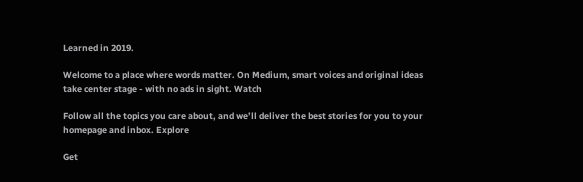Learned in 2019.

Welcome to a place where words matter. On Medium, smart voices and original ideas take center stage - with no ads in sight. Watch

Follow all the topics you care about, and we’ll deliver the best stories for you to your homepage and inbox. Explore

Get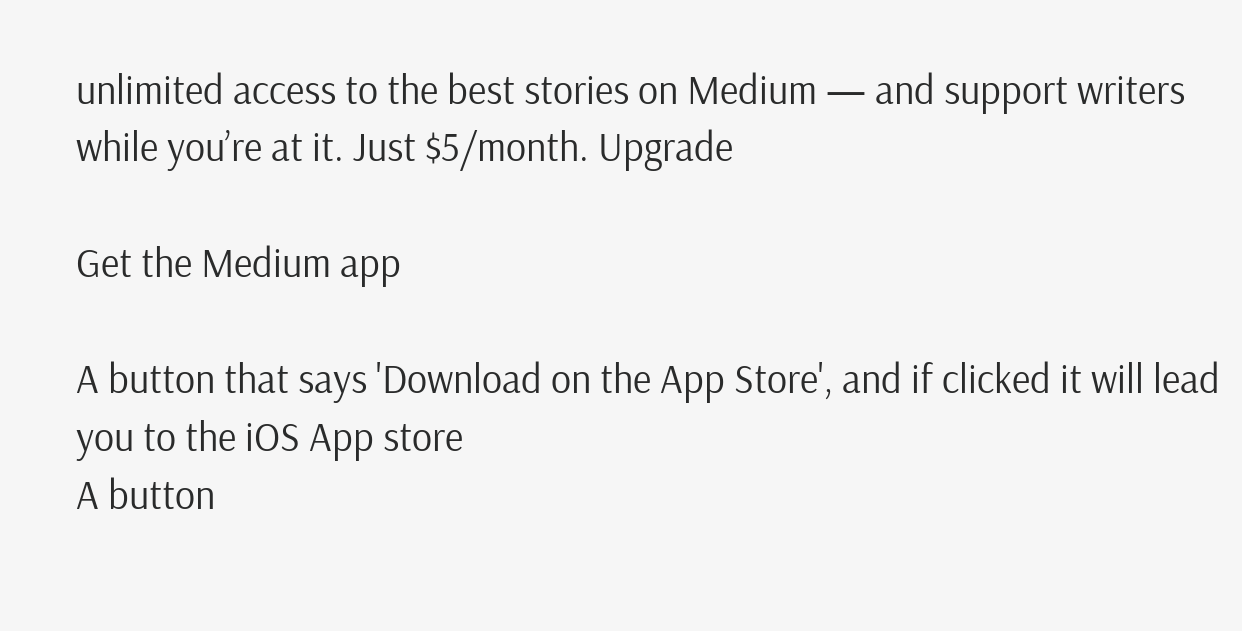unlimited access to the best stories on Medium — and support writers while you’re at it. Just $5/month. Upgrade

Get the Medium app

A button that says 'Download on the App Store', and if clicked it will lead you to the iOS App store
A button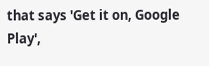that says 'Get it on, Google Play',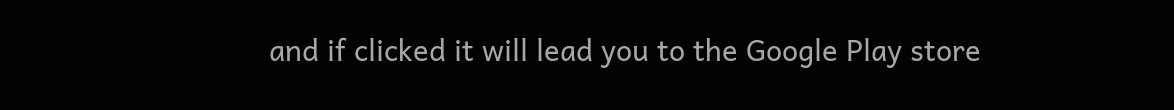and if clicked it will lead you to the Google Play store